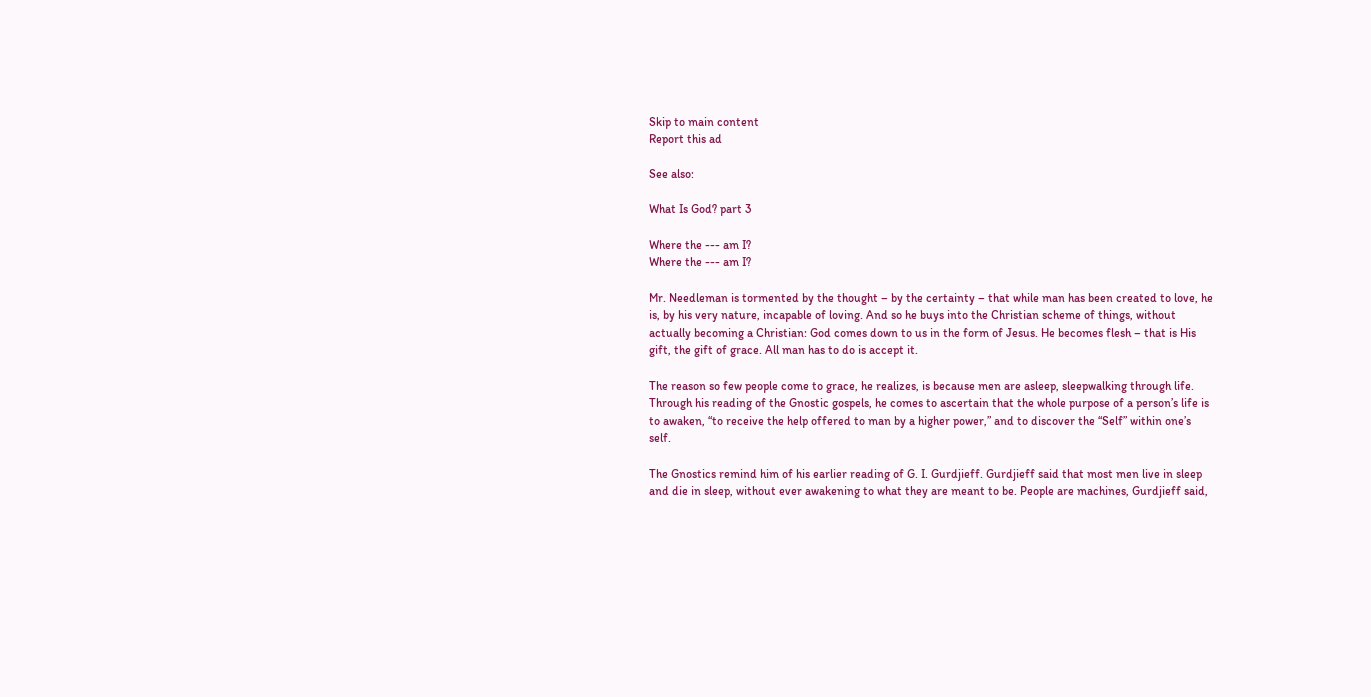Skip to main content
Report this ad

See also:

What Is God? part 3

Where the --- am I?
Where the --- am I?

Mr. Needleman is tormented by the thought – by the certainty – that while man has been created to love, he is, by his very nature, incapable of loving. And so he buys into the Christian scheme of things, without actually becoming a Christian: God comes down to us in the form of Jesus. He becomes flesh – that is His gift, the gift of grace. All man has to do is accept it.

The reason so few people come to grace, he realizes, is because men are asleep, sleepwalking through life. Through his reading of the Gnostic gospels, he comes to ascertain that the whole purpose of a person’s life is to awaken, “to receive the help offered to man by a higher power,” and to discover the “Self” within one’s self.

The Gnostics remind him of his earlier reading of G. I. Gurdjieff. Gurdjieff said that most men live in sleep and die in sleep, without ever awakening to what they are meant to be. People are machines, Gurdjieff said,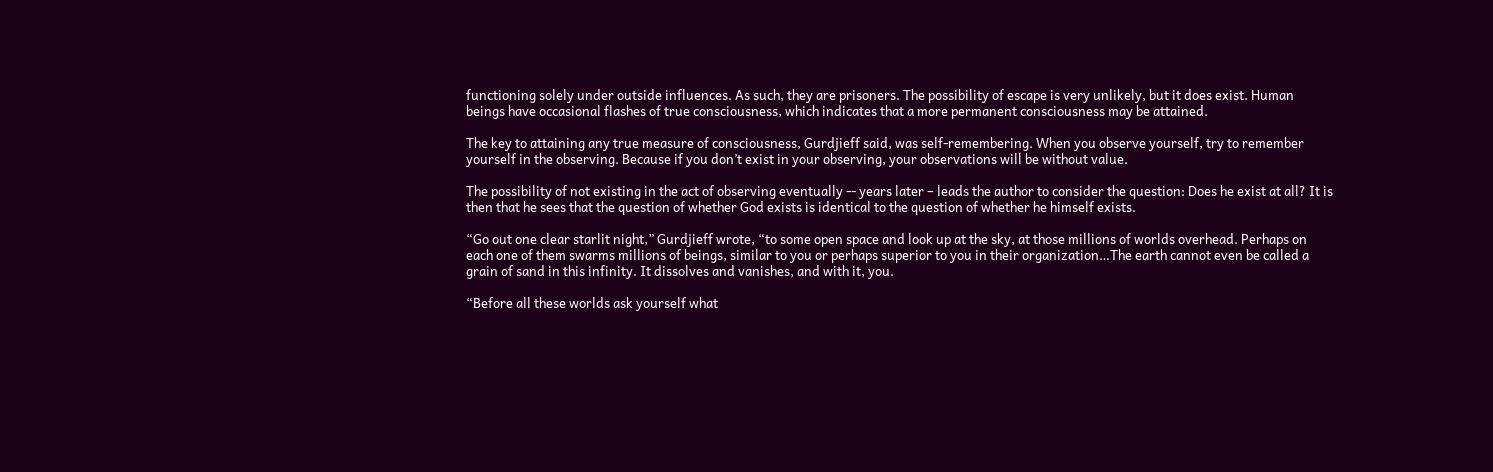functioning solely under outside influences. As such, they are prisoners. The possibility of escape is very unlikely, but it does exist. Human beings have occasional flashes of true consciousness, which indicates that a more permanent consciousness may be attained.

The key to attaining any true measure of consciousness, Gurdjieff said, was self-remembering. When you observe yourself, try to remember yourself in the observing. Because if you don’t exist in your observing, your observations will be without value.

The possibility of not existing in the act of observing eventually -- years later – leads the author to consider the question: Does he exist at all? It is then that he sees that the question of whether God exists is identical to the question of whether he himself exists.

“Go out one clear starlit night,” Gurdjieff wrote, “to some open space and look up at the sky, at those millions of worlds overhead. Perhaps on each one of them swarms millions of beings, similar to you or perhaps superior to you in their organization…The earth cannot even be called a grain of sand in this infinity. It dissolves and vanishes, and with it, you.

“Before all these worlds ask yourself what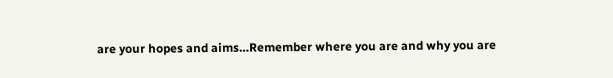are your hopes and aims…Remember where you are and why you are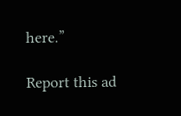here.”

Report this ad